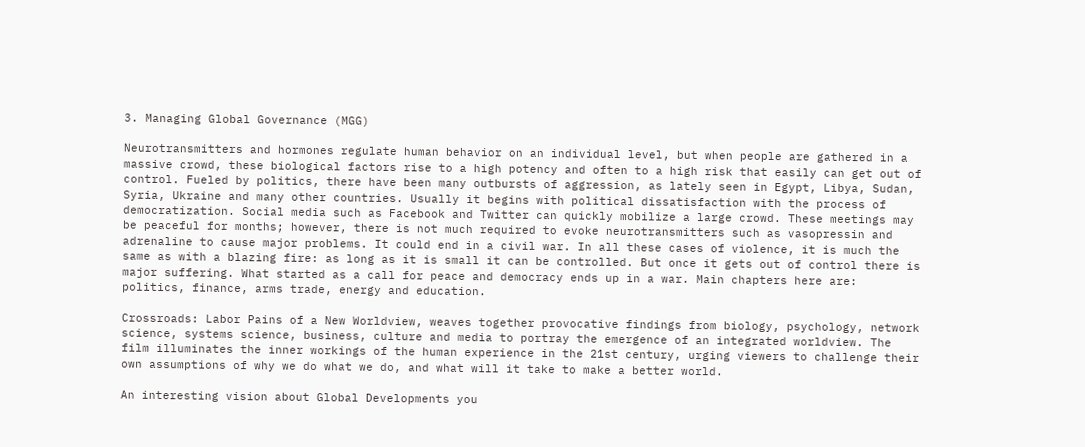3. Managing Global Governance (MGG)

Neurotransmitters and hormones regulate human behavior on an individual level, but when people are gathered in a massive crowd, these biological factors rise to a high potency and often to a high risk that easily can get out of control. Fueled by politics, there have been many outbursts of aggression, as lately seen in Egypt, Libya, Sudan, Syria, Ukraine and many other countries. Usually it begins with political dissatisfaction with the process of democratization. Social media such as Facebook and Twitter can quickly mobilize a large crowd. These meetings may be peaceful for months; however, there is not much required to evoke neurotransmitters such as vasopressin and adrenaline to cause major problems. It could end in a civil war. In all these cases of violence, it is much the same as with a blazing fire: as long as it is small it can be controlled. But once it gets out of control there is major suffering. What started as a call for peace and democracy ends up in a war. Main chapters here are: politics, finance, arms trade, energy and education.

Crossroads: Labor Pains of a New Worldview, weaves together provocative findings from biology, psychology, network science, systems science, business, culture and media to portray the emergence of an integrated worldview. The film illuminates the inner workings of the human experience in the 21st century, urging viewers to challenge their own assumptions of why we do what we do, and what will it take to make a better world.

An interesting vision about Global Developments you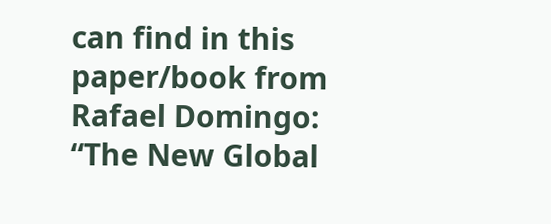can find in this paper/book from Rafael Domingo: “The New Global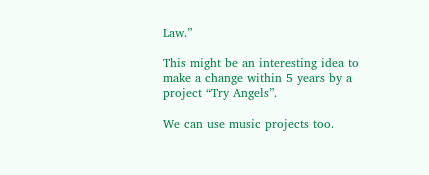Law.”

This might be an interesting idea to make a change within 5 years by a project “Try Angels”.

We can use music projects too.